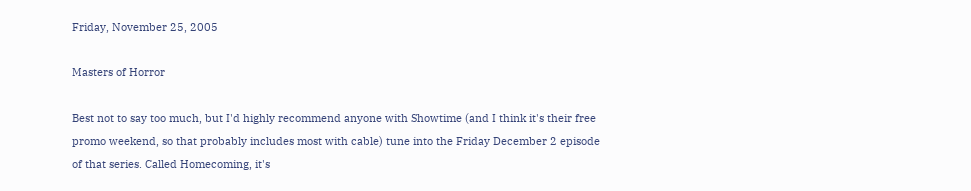Friday, November 25, 2005

Masters of Horror

Best not to say too much, but I'd highly recommend anyone with Showtime (and I think it's their free promo weekend, so that probably includes most with cable) tune into the Friday December 2 episode of that series. Called Homecoming, it's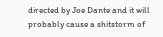directed by Joe Dante and it will probably cause a shitstorm of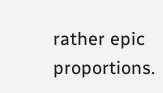rather epic proportions.